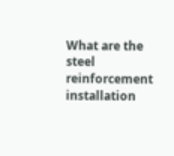What are the steel reinforcement installation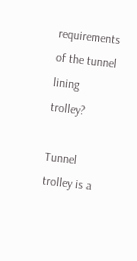requirements of the tunnel lining trolley?

Tunnel trolley is a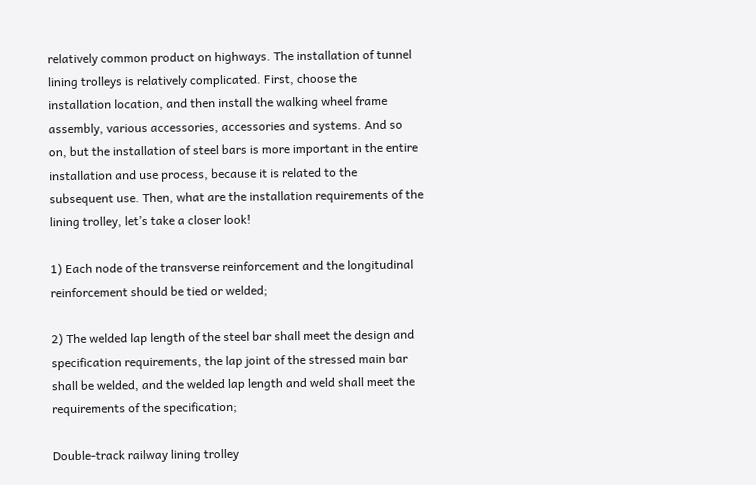relatively common product on highways. The installation of tunnel lining trolleys is relatively complicated. First, choose the installation location, and then install the walking wheel frame assembly, various accessories, accessories and systems. And so on, but the installation of steel bars is more important in the entire installation and use process, because it is related to the subsequent use. Then, what are the installation requirements of the lining trolley, let’s take a closer look!

1) Each node of the transverse reinforcement and the longitudinal reinforcement should be tied or welded;

2) The welded lap length of the steel bar shall meet the design and specification requirements, the lap joint of the stressed main bar shall be welded, and the welded lap length and weld shall meet the requirements of the specification;

Double-track railway lining trolley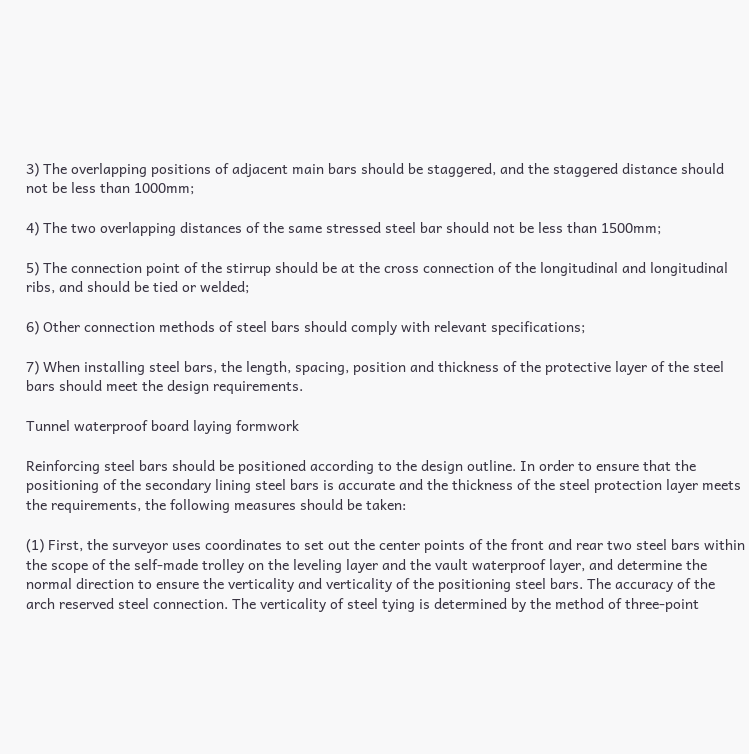3) The overlapping positions of adjacent main bars should be staggered, and the staggered distance should not be less than 1000mm;

4) The two overlapping distances of the same stressed steel bar should not be less than 1500mm;

5) The connection point of the stirrup should be at the cross connection of the longitudinal and longitudinal ribs, and should be tied or welded;

6) Other connection methods of steel bars should comply with relevant specifications;

7) When installing steel bars, the length, spacing, position and thickness of the protective layer of the steel bars should meet the design requirements.

Tunnel waterproof board laying formwork

Reinforcing steel bars should be positioned according to the design outline. In order to ensure that the positioning of the secondary lining steel bars is accurate and the thickness of the steel protection layer meets the requirements, the following measures should be taken:

(1) First, the surveyor uses coordinates to set out the center points of the front and rear two steel bars within the scope of the self-made trolley on the leveling layer and the vault waterproof layer, and determine the normal direction to ensure the verticality and verticality of the positioning steel bars. The accuracy of the arch reserved steel connection. The verticality of steel tying is determined by the method of three-point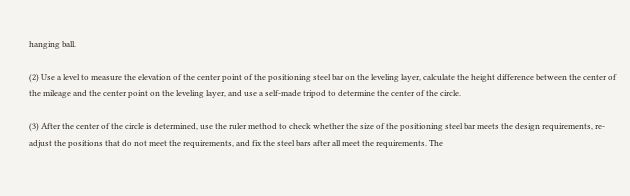hanging ball.

(2) Use a level to measure the elevation of the center point of the positioning steel bar on the leveling layer, calculate the height difference between the center of the mileage and the center point on the leveling layer, and use a self-made tripod to determine the center of the circle.

(3) After the center of the circle is determined, use the ruler method to check whether the size of the positioning steel bar meets the design requirements, re-adjust the positions that do not meet the requirements, and fix the steel bars after all meet the requirements. The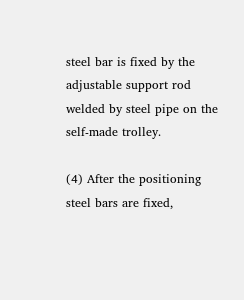steel bar is fixed by the adjustable support rod welded by steel pipe on the self-made trolley.

(4) After the positioning steel bars are fixed,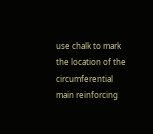use chalk to mark the location of the circumferential main reinforcing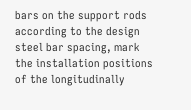bars on the support rods according to the design steel bar spacing, mark the installation positions of the longitudinally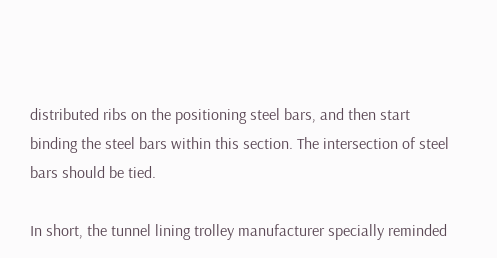distributed ribs on the positioning steel bars, and then start binding the steel bars within this section. The intersection of steel bars should be tied.

In short, the tunnel lining trolley manufacturer specially reminded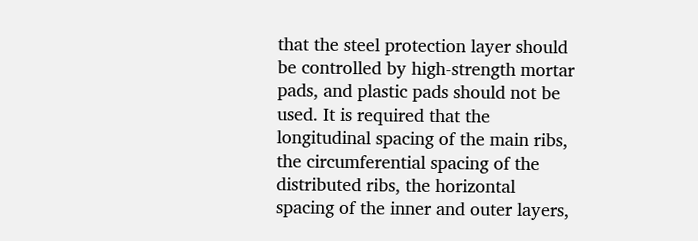that the steel protection layer should be controlled by high-strength mortar pads, and plastic pads should not be used. It is required that the longitudinal spacing of the main ribs, the circumferential spacing of the distributed ribs, the horizontal spacing of the inner and outer layers,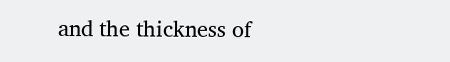and the thickness of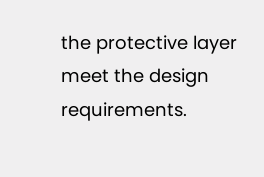the protective layer meet the design requirements.